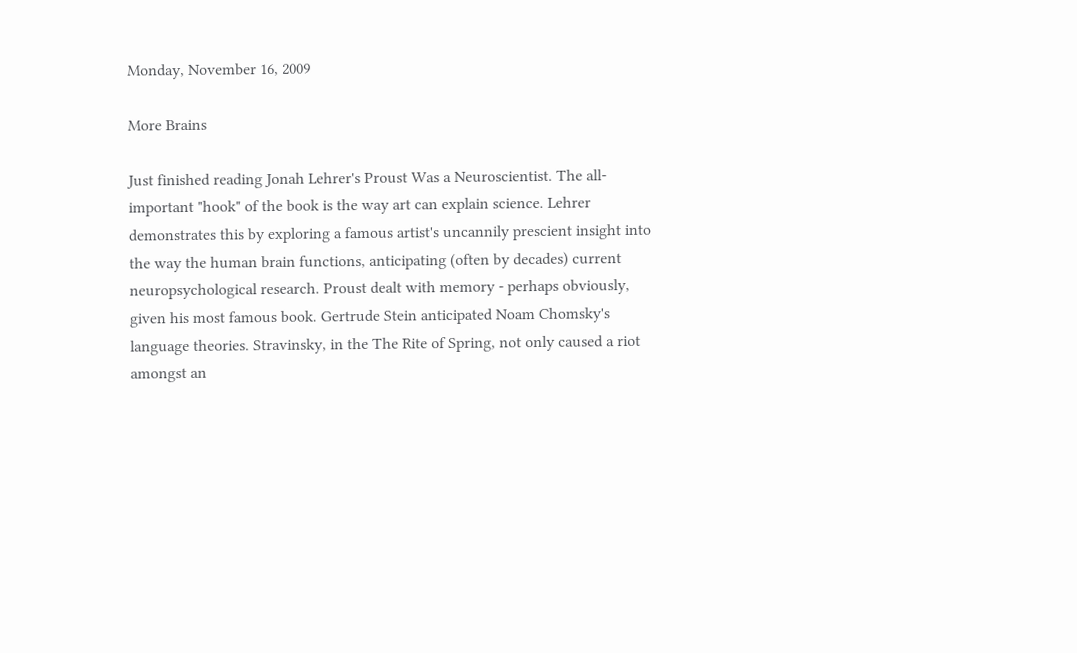Monday, November 16, 2009

More Brains

Just finished reading Jonah Lehrer's Proust Was a Neuroscientist. The all-important "hook" of the book is the way art can explain science. Lehrer demonstrates this by exploring a famous artist's uncannily prescient insight into the way the human brain functions, anticipating (often by decades) current neuropsychological research. Proust dealt with memory - perhaps obviously, given his most famous book. Gertrude Stein anticipated Noam Chomsky's language theories. Stravinsky, in the The Rite of Spring, not only caused a riot amongst an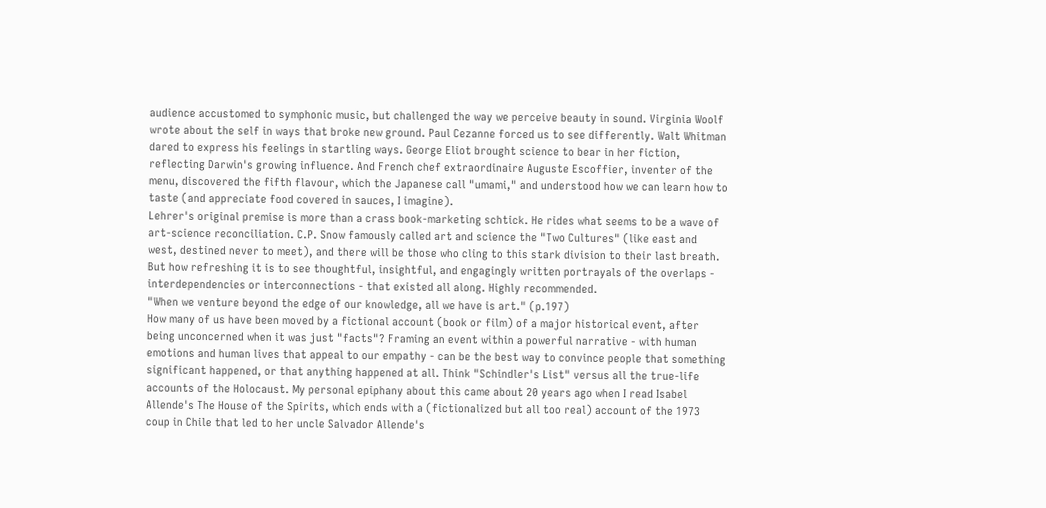audience accustomed to symphonic music, but challenged the way we perceive beauty in sound. Virginia Woolf wrote about the self in ways that broke new ground. Paul Cezanne forced us to see differently. Walt Whitman dared to express his feelings in startling ways. George Eliot brought science to bear in her fiction, reflecting Darwin's growing influence. And French chef extraordinaire Auguste Escoffier, inventer of the menu, discovered the fifth flavour, which the Japanese call "umami," and understood how we can learn how to taste (and appreciate food covered in sauces, I imagine).
Lehrer's original premise is more than a crass book-marketing schtick. He rides what seems to be a wave of art-science reconciliation. C.P. Snow famously called art and science the "Two Cultures" (like east and west, destined never to meet), and there will be those who cling to this stark division to their last breath. But how refreshing it is to see thoughtful, insightful, and engagingly written portrayals of the overlaps - interdependencies or interconnections - that existed all along. Highly recommended.
"When we venture beyond the edge of our knowledge, all we have is art." (p.197)
How many of us have been moved by a fictional account (book or film) of a major historical event, after being unconcerned when it was just "facts"? Framing an event within a powerful narrative - with human emotions and human lives that appeal to our empathy - can be the best way to convince people that something significant happened, or that anything happened at all. Think "Schindler's List" versus all the true-life accounts of the Holocaust. My personal epiphany about this came about 20 years ago when I read Isabel Allende's The House of the Spirits, which ends with a (fictionalized but all too real) account of the 1973 coup in Chile that led to her uncle Salvador Allende's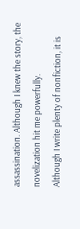assassination. Although I knew the story, the novelization hit me powerfully.
Although I write plenty of nonfiction, it is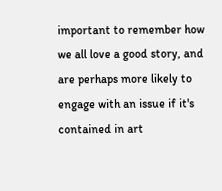important to remember how we all love a good story, and are perhaps more likely to engage with an issue if it's contained in art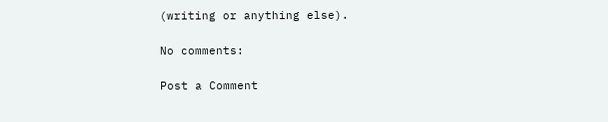(writing or anything else).

No comments:

Post a Comment